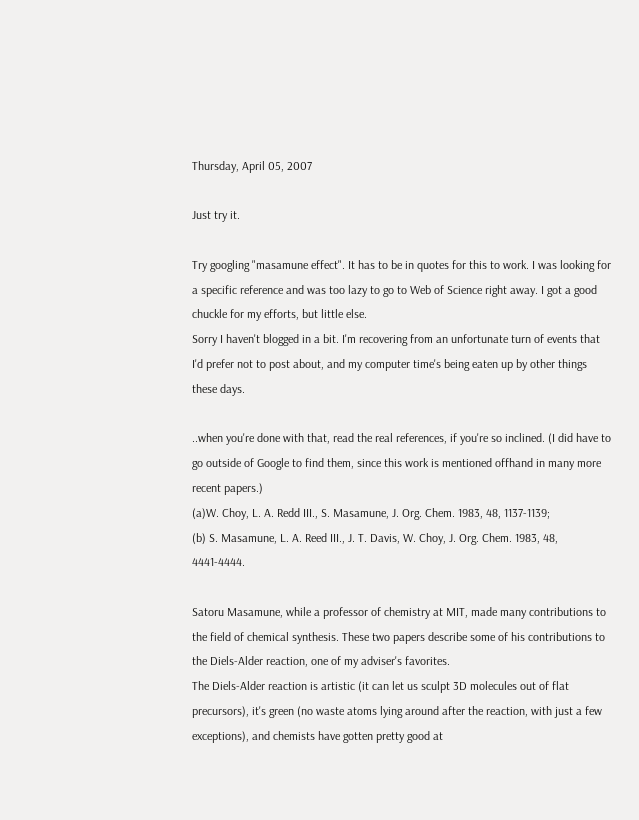Thursday, April 05, 2007

Just try it.

Try googling "masamune effect". It has to be in quotes for this to work. I was looking for a specific reference and was too lazy to go to Web of Science right away. I got a good chuckle for my efforts, but little else.
Sorry I haven't blogged in a bit. I'm recovering from an unfortunate turn of events that I'd prefer not to post about, and my computer time's being eaten up by other things these days.

..when you're done with that, read the real references, if you're so inclined. (I did have to go outside of Google to find them, since this work is mentioned offhand in many more recent papers.)
(a)W. Choy, L. A. Redd III., S. Masamune, J. Org. Chem. 1983, 48, 1137-1139;
(b) S. Masamune, L. A. Reed III., J. T. Davis, W. Choy, J. Org. Chem. 1983, 48, 4441-4444.

Satoru Masamune, while a professor of chemistry at MIT, made many contributions to the field of chemical synthesis. These two papers describe some of his contributions to the Diels-Alder reaction, one of my adviser's favorites.
The Diels-Alder reaction is artistic (it can let us sculpt 3D molecules out of flat precursors), it's green (no waste atoms lying around after the reaction, with just a few exceptions), and chemists have gotten pretty good at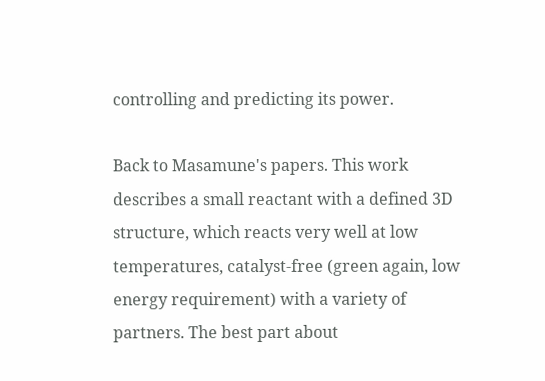controlling and predicting its power.

Back to Masamune's papers. This work describes a small reactant with a defined 3D structure, which reacts very well at low temperatures, catalyst-free (green again, low energy requirement) with a variety of partners. The best part about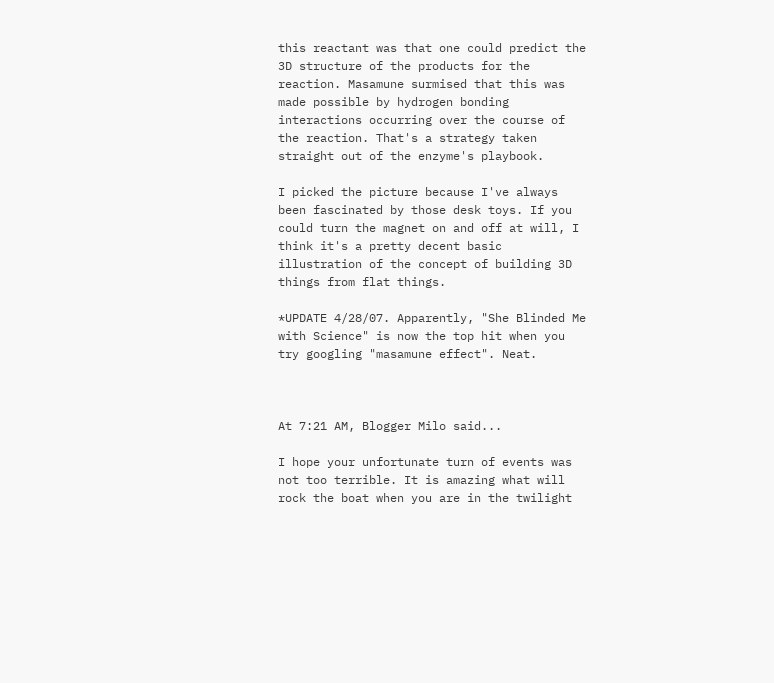this reactant was that one could predict the 3D structure of the products for the reaction. Masamune surmised that this was made possible by hydrogen bonding interactions occurring over the course of the reaction. That's a strategy taken straight out of the enzyme's playbook.

I picked the picture because I've always been fascinated by those desk toys. If you could turn the magnet on and off at will, I think it's a pretty decent basic illustration of the concept of building 3D things from flat things.

*UPDATE 4/28/07. Apparently, "She Blinded Me with Science" is now the top hit when you try googling "masamune effect". Neat.



At 7:21 AM, Blogger Milo said...

I hope your unfortunate turn of events was not too terrible. It is amazing what will rock the boat when you are in the twilight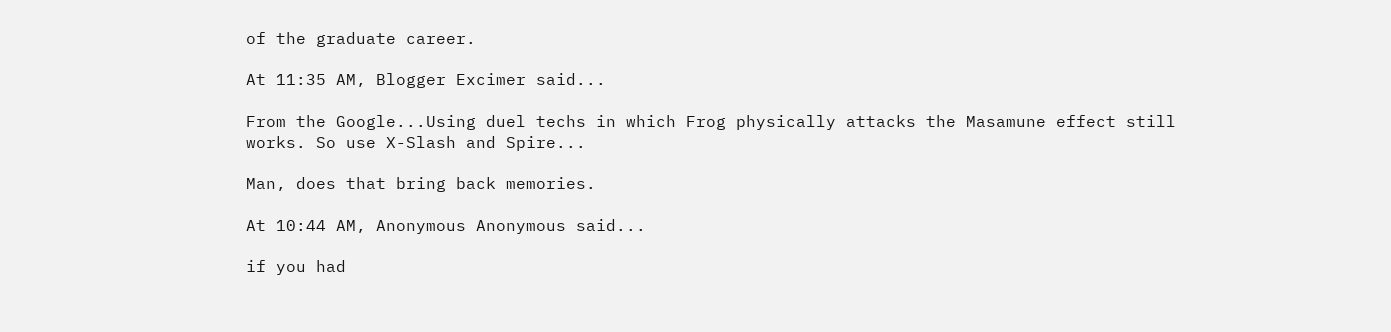of the graduate career.

At 11:35 AM, Blogger Excimer said...

From the Google...Using duel techs in which Frog physically attacks the Masamune effect still works. So use X-Slash and Spire...

Man, does that bring back memories.

At 10:44 AM, Anonymous Anonymous said...

if you had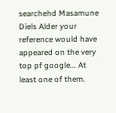searchehd Masamune Diels Alder your reference would have appeared on the very top pf google... At least one of them.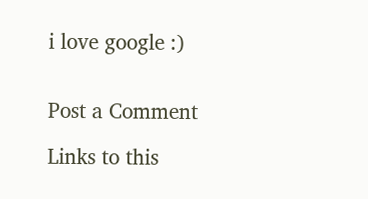i love google :)


Post a Comment

Links to this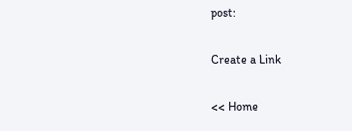post:

Create a Link

<< Home